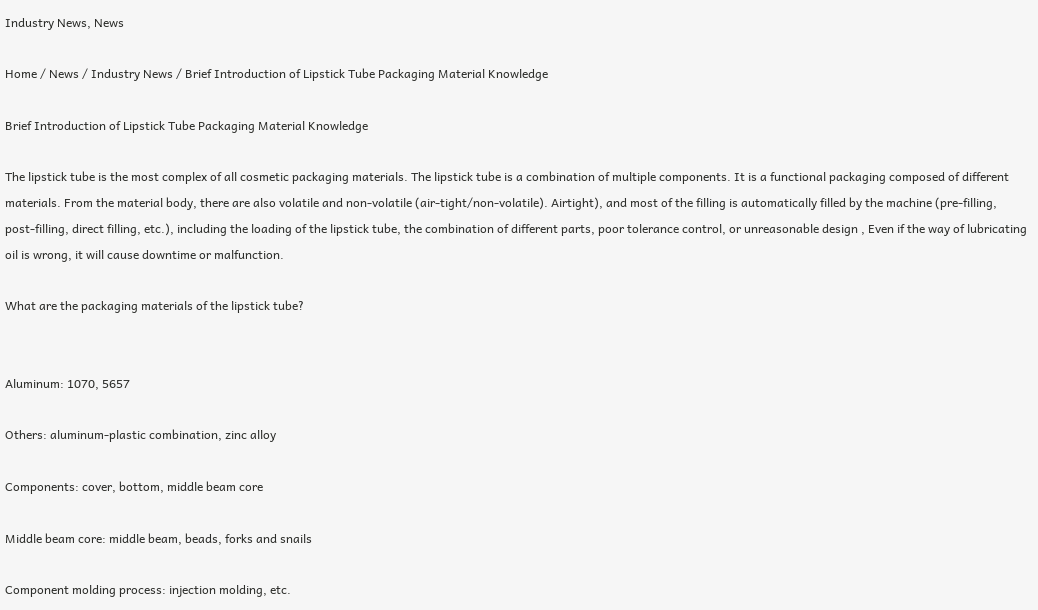Industry News, News

Home / News / Industry News / Brief Introduction of Lipstick Tube Packaging Material Knowledge

Brief Introduction of Lipstick Tube Packaging Material Knowledge

The lipstick tube is the most complex of all cosmetic packaging materials. The lipstick tube is a combination of multiple components. It is a functional packaging composed of different materials. From the material body, there are also volatile and non-volatile (air-tight/non-volatile). Airtight), and most of the filling is automatically filled by the machine (pre-filling, post-filling, direct filling, etc.), including the loading of the lipstick tube, the combination of different parts, poor tolerance control, or unreasonable design , Even if the way of lubricating oil is wrong, it will cause downtime or malfunction.

What are the packaging materials of the lipstick tube?


Aluminum: 1070, 5657

Others: aluminum-plastic combination, zinc alloy

Components: cover, bottom, middle beam core

Middle beam core: middle beam, beads, forks and snails

Component molding process: injection molding, etc.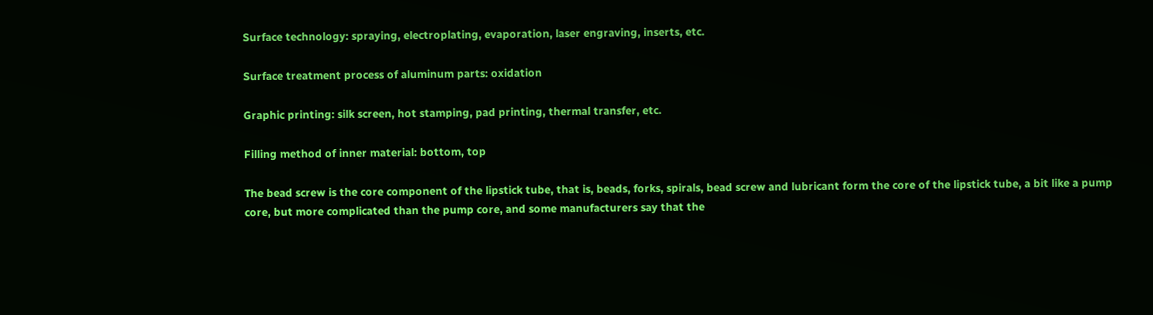Surface technology: spraying, electroplating, evaporation, laser engraving, inserts, etc.

Surface treatment process of aluminum parts: oxidation

Graphic printing: silk screen, hot stamping, pad printing, thermal transfer, etc.

Filling method of inner material: bottom, top

The bead screw is the core component of the lipstick tube, that is, beads, forks, spirals, bead screw and lubricant form the core of the lipstick tube, a bit like a pump core, but more complicated than the pump core, and some manufacturers say that the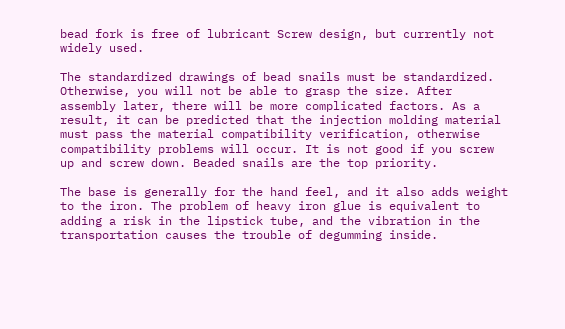bead fork is free of lubricant Screw design, but currently not widely used.

The standardized drawings of bead snails must be standardized. Otherwise, you will not be able to grasp the size. After assembly later, there will be more complicated factors. As a result, it can be predicted that the injection molding material must pass the material compatibility verification, otherwise compatibility problems will occur. It is not good if you screw up and screw down. Beaded snails are the top priority.

The base is generally for the hand feel, and it also adds weight to the iron. The problem of heavy iron glue is equivalent to adding a risk in the lipstick tube, and the vibration in the transportation causes the trouble of degumming inside.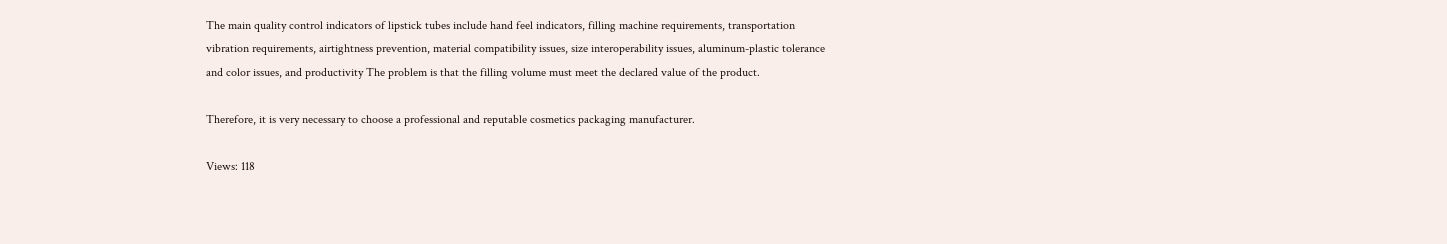The main quality control indicators of lipstick tubes include hand feel indicators, filling machine requirements, transportation vibration requirements, airtightness prevention, material compatibility issues, size interoperability issues, aluminum-plastic tolerance and color issues, and productivity The problem is that the filling volume must meet the declared value of the product.

Therefore, it is very necessary to choose a professional and reputable cosmetics packaging manufacturer.

Views: 118